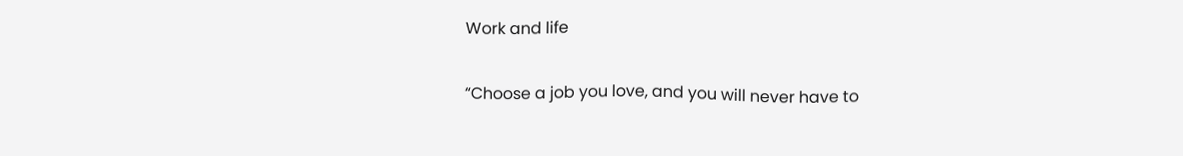Work and life

“Choose a job you love, and you will never have to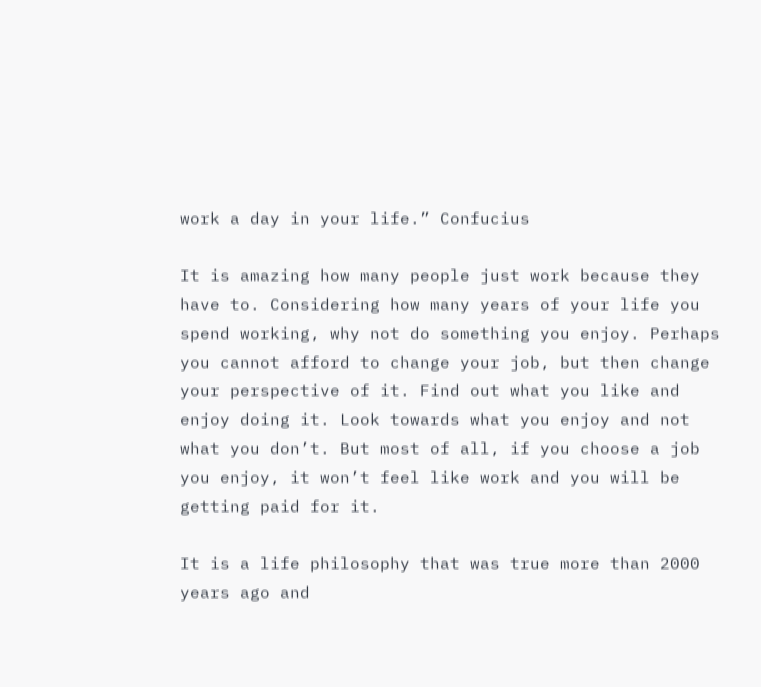work a day in your life.” Confucius

It is amazing how many people just work because they have to. Considering how many years of your life you spend working, why not do something you enjoy. Perhaps you cannot afford to change your job, but then change your perspective of it. Find out what you like and enjoy doing it. Look towards what you enjoy and not what you don’t. But most of all, if you choose a job you enjoy, it won’t feel like work and you will be getting paid for it.

It is a life philosophy that was true more than 2000 years ago and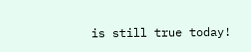is still true today!